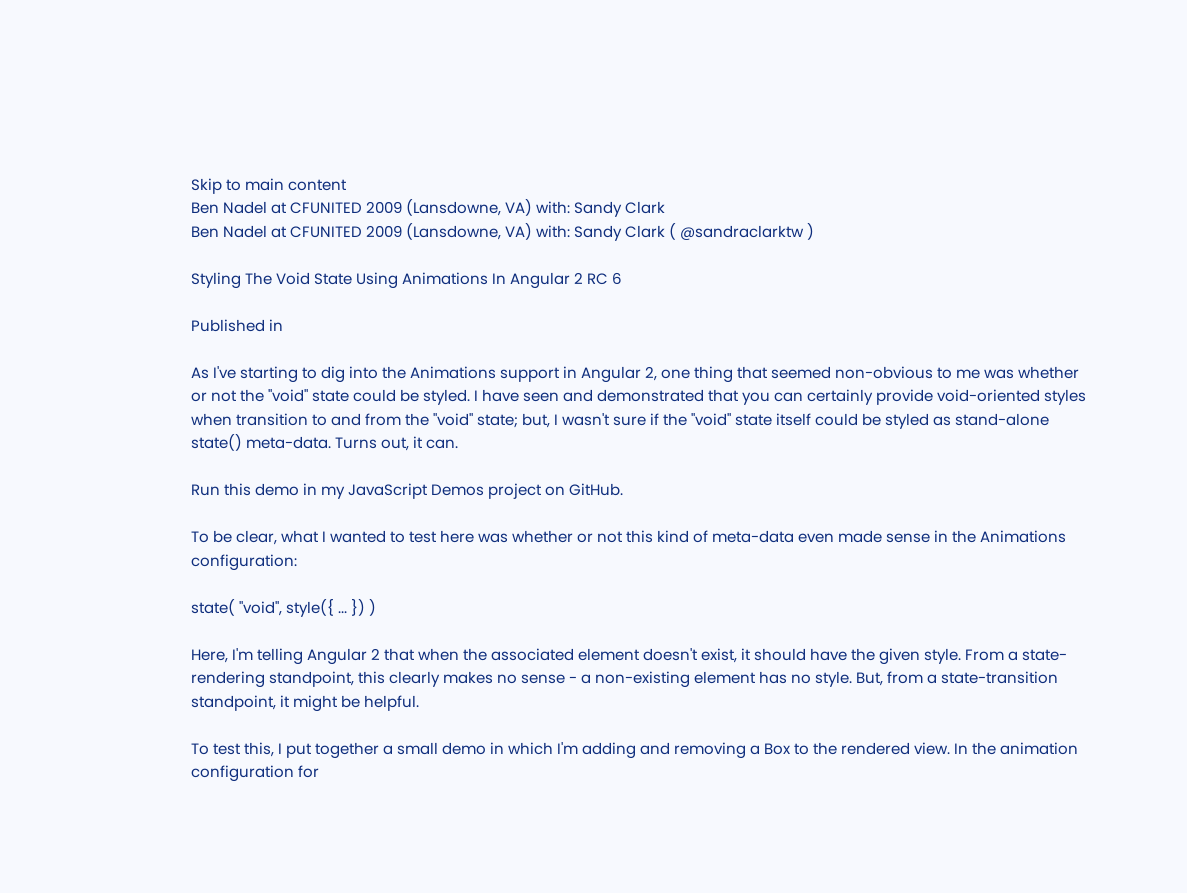Skip to main content
Ben Nadel at CFUNITED 2009 (Lansdowne, VA) with: Sandy Clark
Ben Nadel at CFUNITED 2009 (Lansdowne, VA) with: Sandy Clark ( @sandraclarktw )

Styling The Void State Using Animations In Angular 2 RC 6

Published in

As I've starting to dig into the Animations support in Angular 2, one thing that seemed non-obvious to me was whether or not the "void" state could be styled. I have seen and demonstrated that you can certainly provide void-oriented styles when transition to and from the "void" state; but, I wasn't sure if the "void" state itself could be styled as stand-alone state() meta-data. Turns out, it can.

Run this demo in my JavaScript Demos project on GitHub.

To be clear, what I wanted to test here was whether or not this kind of meta-data even made sense in the Animations configuration:

state( "void", style({ ... }) )

Here, I'm telling Angular 2 that when the associated element doesn't exist, it should have the given style. From a state-rendering standpoint, this clearly makes no sense - a non-existing element has no style. But, from a state-transition standpoint, it might be helpful.

To test this, I put together a small demo in which I'm adding and removing a Box to the rendered view. In the animation configuration for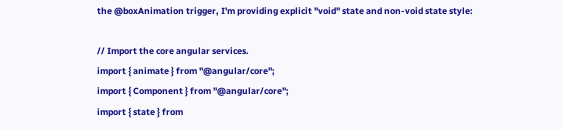the @boxAnimation trigger, I'm providing explicit "void" state and non-void state style:

// Import the core angular services.
import { animate } from "@angular/core";
import { Component } from "@angular/core";
import { state } from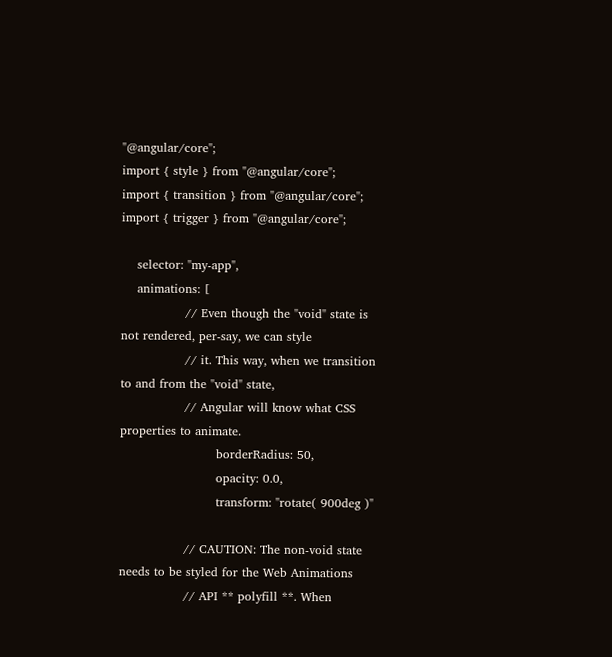"@angular/core";
import { style } from "@angular/core";
import { transition } from "@angular/core";
import { trigger } from "@angular/core";

    selector: "my-app",
    animations: [
                // Even though the "void" state is not rendered, per-say, we can style
                // it. This way, when we transition to and from the "void" state,
                // Angular will know what CSS properties to animate.
                        borderRadius: 50,
                        opacity: 0.0,
                        transform: "rotate( 900deg )"

                // CAUTION: The non-void state needs to be styled for the Web Animations
                // API ** polyfill **. When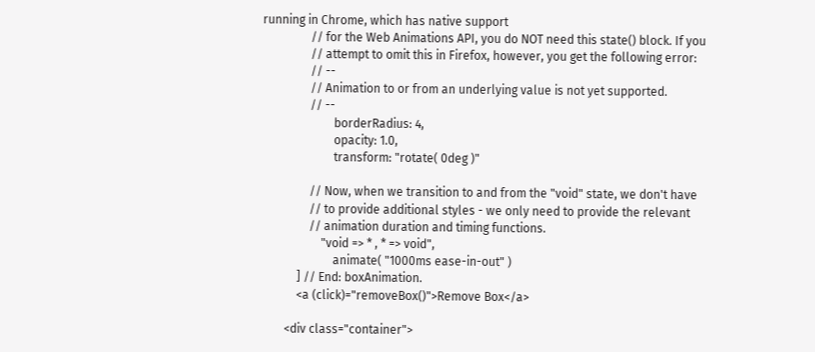running in Chrome, which has native support
                // for the Web Animations API, you do NOT need this state() block. If you
                // attempt to omit this in Firefox, however, you get the following error:
                // --
                // Animation to or from an underlying value is not yet supported.
                // --
                        borderRadius: 4,
                        opacity: 1.0,
                        transform: "rotate( 0deg )"

                // Now, when we transition to and from the "void" state, we don't have
                // to provide additional styles - we only need to provide the relevant
                // animation duration and timing functions.
                    "void => * , * => void",
                        animate( "1000ms ease-in-out" )
            ] // End: boxAnimation.
            <a (click)="removeBox()">Remove Box</a>

        <div class="container">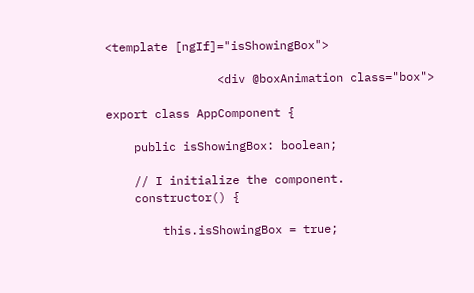<template [ngIf]="isShowingBox">

                <div @boxAnimation class="box">

export class AppComponent {

    public isShowingBox: boolean;

    // I initialize the component.
    constructor() {

        this.isShowingBox = true;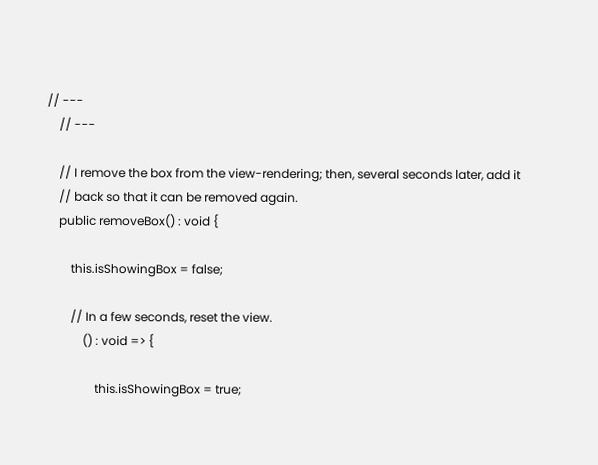// ---
    // ---

    // I remove the box from the view-rendering; then, several seconds later, add it
    // back so that it can be removed again.
    public removeBox() : void {

        this.isShowingBox = false;

        // In a few seconds, reset the view.
            () : void => {

                this.isShowingBox = true;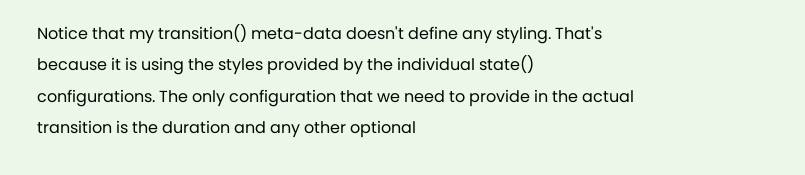Notice that my transition() meta-data doesn't define any styling. That's because it is using the styles provided by the individual state() configurations. The only configuration that we need to provide in the actual transition is the duration and any other optional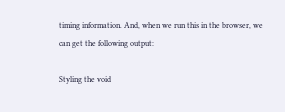timing information. And, when we run this in the browser, we can get the following output:

Styling the void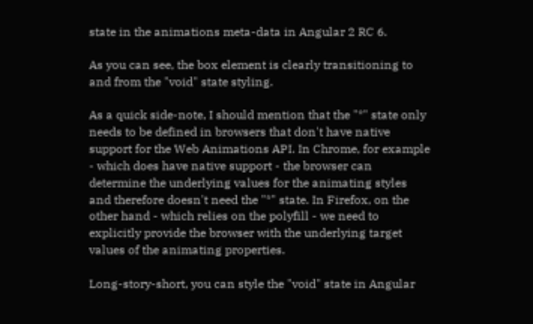state in the animations meta-data in Angular 2 RC 6.

As you can see, the box element is clearly transitioning to and from the "void" state styling.

As a quick side-note, I should mention that the "*" state only needs to be defined in browsers that don't have native support for the Web Animations API. In Chrome, for example - which does have native support - the browser can determine the underlying values for the animating styles and therefore doesn't need the "*" state. In Firefox, on the other hand - which relies on the polyfill - we need to explicitly provide the browser with the underlying target values of the animating properties.

Long-story-short, you can style the "void" state in Angular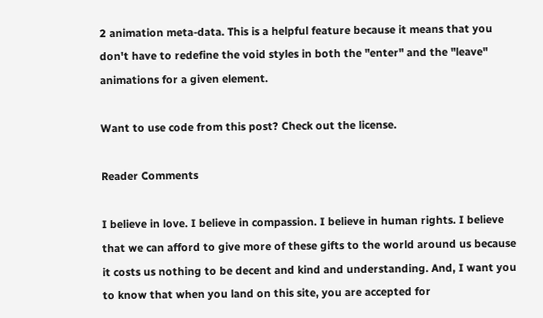2 animation meta-data. This is a helpful feature because it means that you don't have to redefine the void styles in both the "enter" and the "leave" animations for a given element.

Want to use code from this post? Check out the license.

Reader Comments

I believe in love. I believe in compassion. I believe in human rights. I believe that we can afford to give more of these gifts to the world around us because it costs us nothing to be decent and kind and understanding. And, I want you to know that when you land on this site, you are accepted for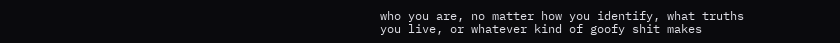who you are, no matter how you identify, what truths you live, or whatever kind of goofy shit makes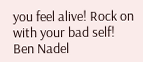you feel alive! Rock on with your bad self!
Ben Nadel